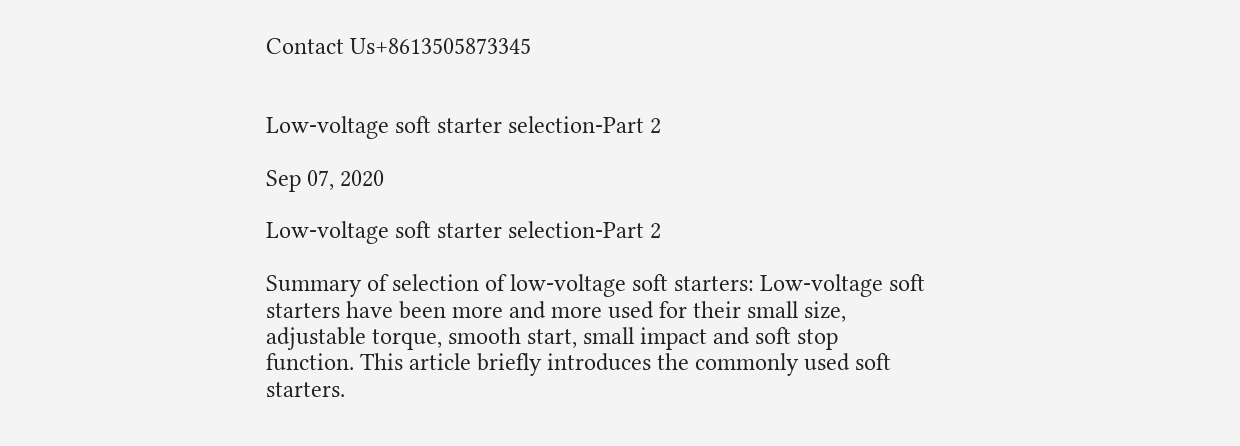Contact Us+8613505873345


Low-voltage soft starter selection-Part 2

Sep 07, 2020

Low-voltage soft starter selection-Part 2

Summary of selection of low-voltage soft starters: Low-voltage soft starters have been more and more used for their small size, adjustable torque, smooth start, small impact and soft stop function. This article briefly introduces the commonly used soft starters.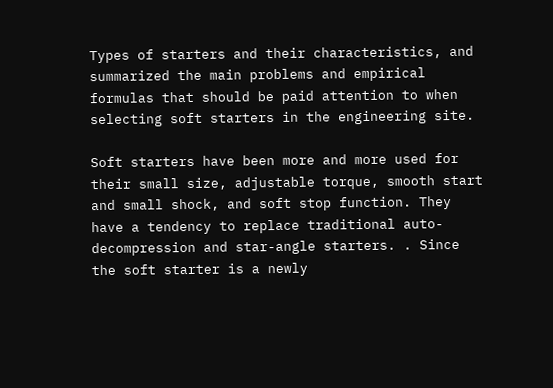Types of starters and their characteristics, and summarized the main problems and empirical formulas that should be paid attention to when selecting soft starters in the engineering site.

Soft starters have been more and more used for their small size, adjustable torque, smooth start and small shock, and soft stop function. They have a tendency to replace traditional auto-decompression and star-angle starters. . Since the soft starter is a newly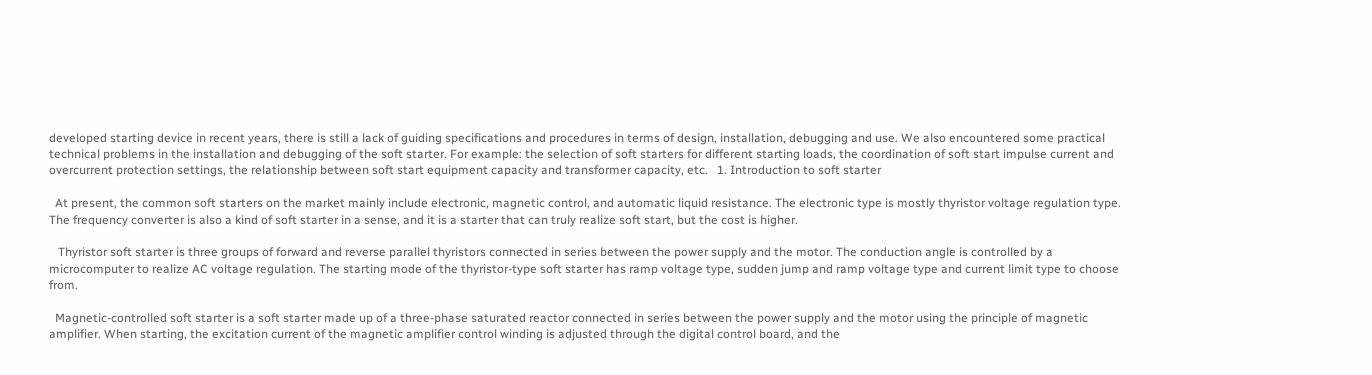developed starting device in recent years, there is still a lack of guiding specifications and procedures in terms of design, installation, debugging and use. We also encountered some practical technical problems in the installation and debugging of the soft starter. For example: the selection of soft starters for different starting loads, the coordination of soft start impulse current and overcurrent protection settings, the relationship between soft start equipment capacity and transformer capacity, etc.   1. Introduction to soft starter

  At present, the common soft starters on the market mainly include electronic, magnetic control, and automatic liquid resistance. The electronic type is mostly thyristor voltage regulation type. The frequency converter is also a kind of soft starter in a sense, and it is a starter that can truly realize soft start, but the cost is higher.

   Thyristor soft starter is three groups of forward and reverse parallel thyristors connected in series between the power supply and the motor. The conduction angle is controlled by a microcomputer to realize AC voltage regulation. The starting mode of the thyristor-type soft starter has ramp voltage type, sudden jump and ramp voltage type and current limit type to choose from.

  Magnetic-controlled soft starter is a soft starter made up of a three-phase saturated reactor connected in series between the power supply and the motor using the principle of magnetic amplifier. When starting, the excitation current of the magnetic amplifier control winding is adjusted through the digital control board, and the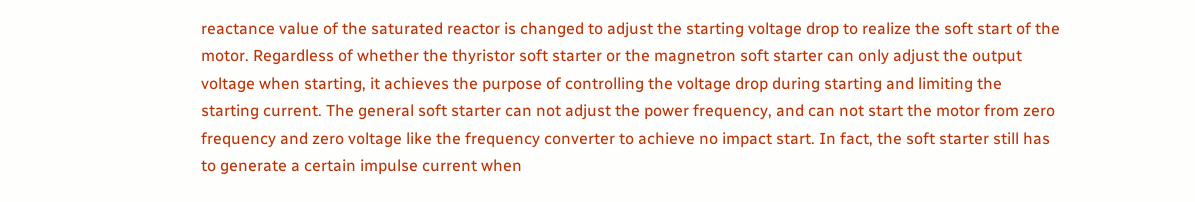reactance value of the saturated reactor is changed to adjust the starting voltage drop to realize the soft start of the motor. Regardless of whether the thyristor soft starter or the magnetron soft starter can only adjust the output voltage when starting, it achieves the purpose of controlling the voltage drop during starting and limiting the starting current. The general soft starter can not adjust the power frequency, and can not start the motor from zero frequency and zero voltage like the frequency converter to achieve no impact start. In fact, the soft starter still has to generate a certain impulse current when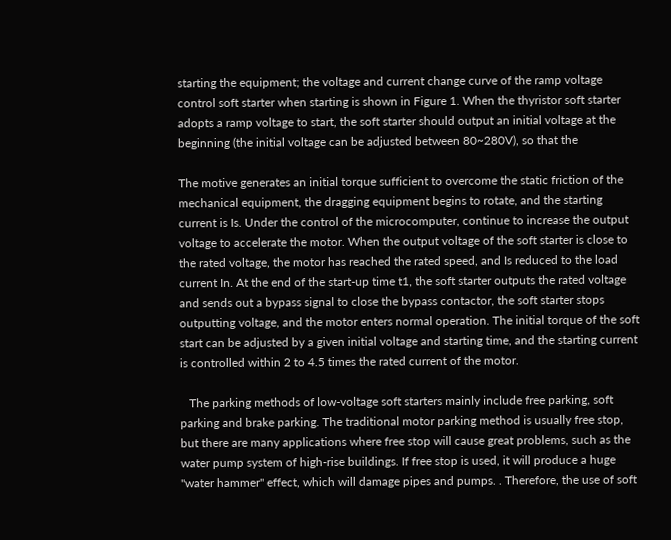starting the equipment; the voltage and current change curve of the ramp voltage control soft starter when starting is shown in Figure 1. When the thyristor soft starter adopts a ramp voltage to start, the soft starter should output an initial voltage at the beginning (the initial voltage can be adjusted between 80~280V), so that the

The motive generates an initial torque sufficient to overcome the static friction of the mechanical equipment, the dragging equipment begins to rotate, and the starting current is Is. Under the control of the microcomputer, continue to increase the output voltage to accelerate the motor. When the output voltage of the soft starter is close to the rated voltage, the motor has reached the rated speed, and Is reduced to the load current In. At the end of the start-up time t1, the soft starter outputs the rated voltage and sends out a bypass signal to close the bypass contactor, the soft starter stops outputting voltage, and the motor enters normal operation. The initial torque of the soft start can be adjusted by a given initial voltage and starting time, and the starting current is controlled within 2 to 4.5 times the rated current of the motor.

   The parking methods of low-voltage soft starters mainly include free parking, soft parking and brake parking. The traditional motor parking method is usually free stop, but there are many applications where free stop will cause great problems, such as the water pump system of high-rise buildings. If free stop is used, it will produce a huge "water hammer" effect, which will damage pipes and pumps. . Therefore, the use of soft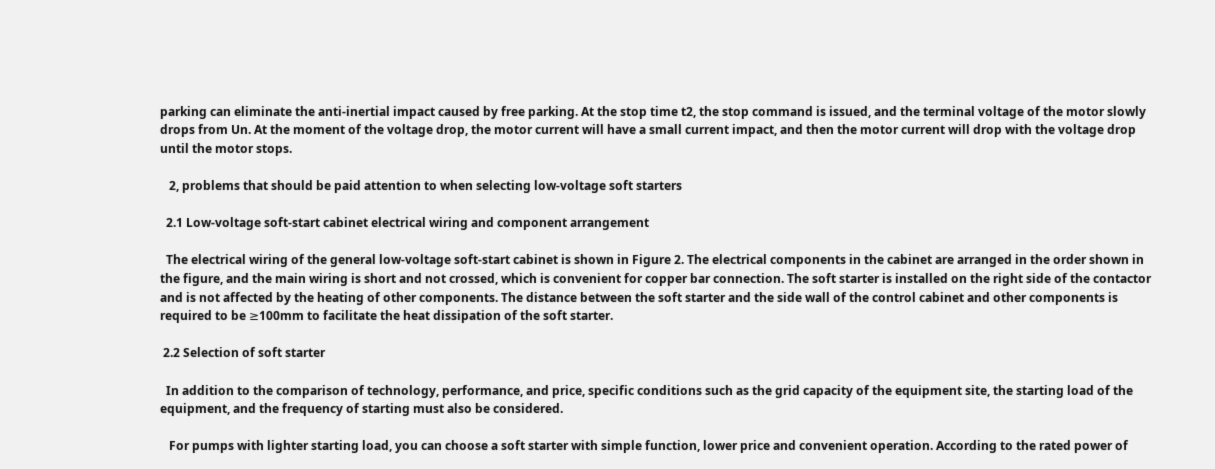parking can eliminate the anti-inertial impact caused by free parking. At the stop time t2, the stop command is issued, and the terminal voltage of the motor slowly drops from Un. At the moment of the voltage drop, the motor current will have a small current impact, and then the motor current will drop with the voltage drop until the motor stops.

   2, problems that should be paid attention to when selecting low-voltage soft starters

  2.1 Low-voltage soft-start cabinet electrical wiring and component arrangement

  The electrical wiring of the general low-voltage soft-start cabinet is shown in Figure 2. The electrical components in the cabinet are arranged in the order shown in the figure, and the main wiring is short and not crossed, which is convenient for copper bar connection. The soft starter is installed on the right side of the contactor and is not affected by the heating of other components. The distance between the soft starter and the side wall of the control cabinet and other components is required to be ≥100mm to facilitate the heat dissipation of the soft starter.

 2.2 Selection of soft starter

  In addition to the comparison of technology, performance, and price, specific conditions such as the grid capacity of the equipment site, the starting load of the equipment, and the frequency of starting must also be considered.

   For pumps with lighter starting load, you can choose a soft starter with simple function, lower price and convenient operation. According to the rated power of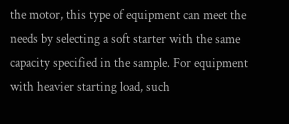the motor, this type of equipment can meet the needs by selecting a soft starter with the same capacity specified in the sample. For equipment with heavier starting load, such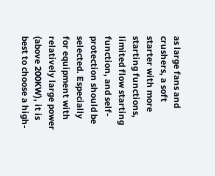as large fans and crushers, a soft starter with more starting functions, limited flow starting function, and self-protection should be selected. Especially for equipment with relatively large power (above 200KW), it is best to choose a high-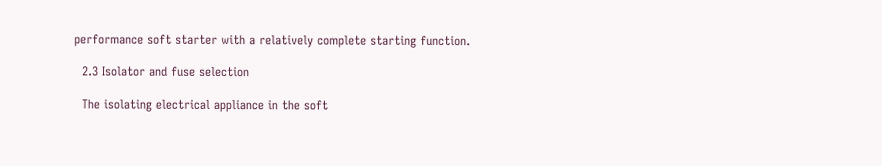performance soft starter with a relatively complete starting function.

  2.3 Isolator and fuse selection

  The isolating electrical appliance in the soft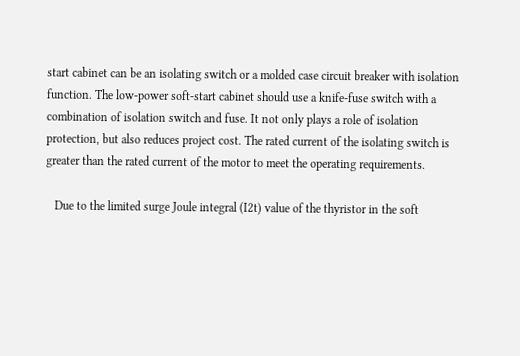start cabinet can be an isolating switch or a molded case circuit breaker with isolation function. The low-power soft-start cabinet should use a knife-fuse switch with a combination of isolation switch and fuse. It not only plays a role of isolation protection, but also reduces project cost. The rated current of the isolating switch is greater than the rated current of the motor to meet the operating requirements.

   Due to the limited surge Joule integral (I2t) value of the thyristor in the soft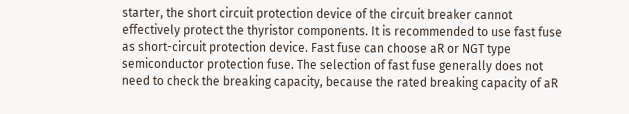starter, the short circuit protection device of the circuit breaker cannot effectively protect the thyristor components. It is recommended to use fast fuse as short-circuit protection device. Fast fuse can choose aR or NGT type semiconductor protection fuse. The selection of fast fuse generally does not need to check the breaking capacity, because the rated breaking capacity of aR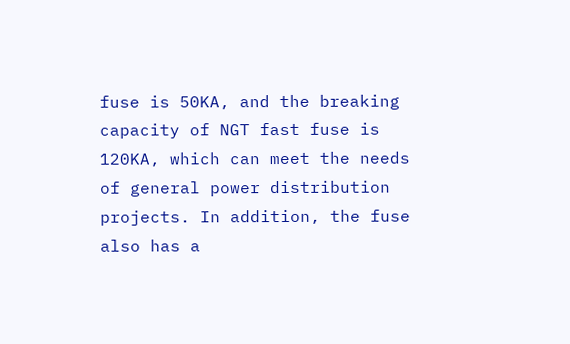fuse is 50KA, and the breaking capacity of NGT fast fuse is 120KA, which can meet the needs of general power distribution projects. In addition, the fuse also has a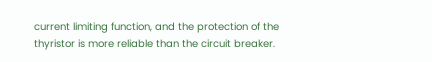current limiting function, and the protection of the thyristor is more reliable than the circuit breaker.